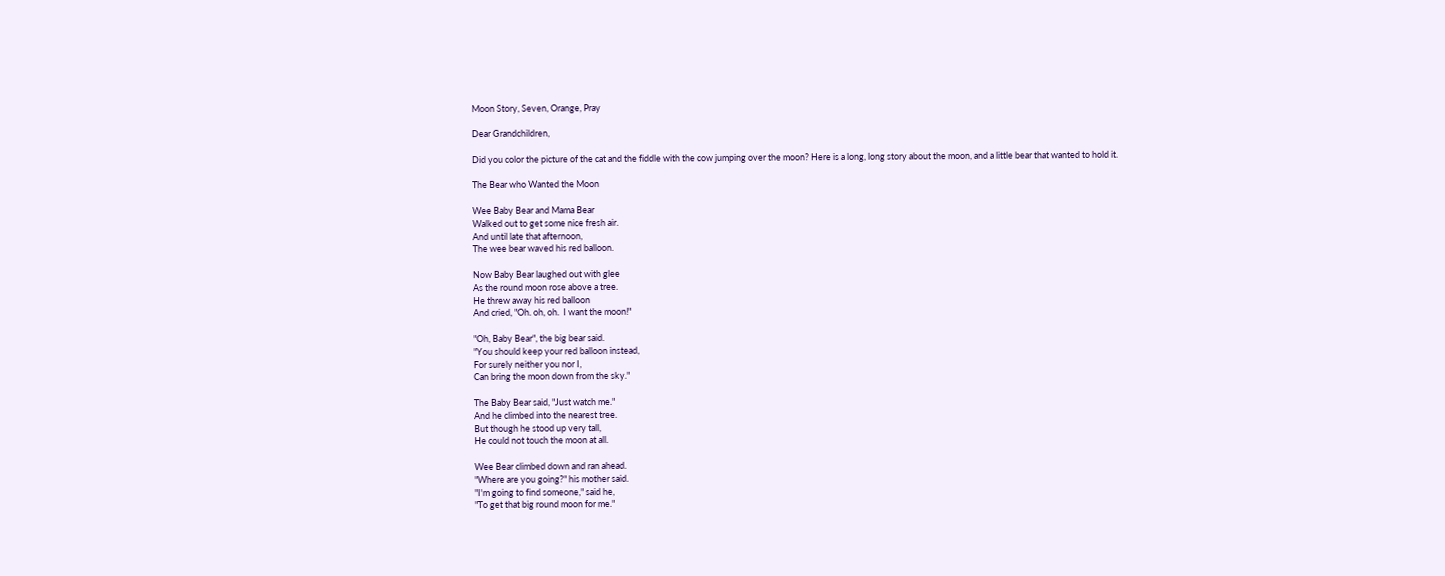Moon Story, Seven, Orange, Pray

Dear Grandchildren,

Did you color the picture of the cat and the fiddle with the cow jumping over the moon? Here is a long, long story about the moon, and a little bear that wanted to hold it.

The Bear who Wanted the Moon

Wee Baby Bear and Mama Bear
Walked out to get some nice fresh air.
And until late that afternoon,
The wee bear waved his red balloon.

Now Baby Bear laughed out with glee
As the round moon rose above a tree.
He threw away his red balloon
And cried, "Oh. oh, oh.  I want the moon!"

"Oh, Baby Bear", the big bear said.
"You should keep your red balloon instead,
For surely neither you nor I,
Can bring the moon down from the sky."

The Baby Bear said, "Just watch me."
And he climbed into the nearest tree.
But though he stood up very tall,
He could not touch the moon at all.

Wee Bear climbed down and ran ahead.
"Where are you going?" his mother said.
"I'm going to find someone," said he,
"To get that big round moon for me."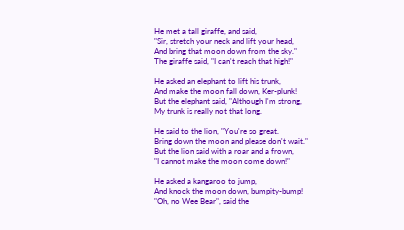He met a tall giraffe, and said,
"Sir, stretch your neck and lift your head,
And bring that moon down from the sky."
The giraffe said, "I can't reach that high!"

He asked an elephant to lift his trunk,
And make the moon fall down, Ker-plunk!
But the elephant said, "Although I'm strong,
My trunk is really not that long.

He said to the lion, "You're so great.
Bring down the moon and please don't wait."
But the lion said with a roar and a frown,
"I cannot make the moon come down!"

He asked a kangaroo to jump,
And knock the moon down, bumpity-bump!
"Oh, no Wee Bear", said the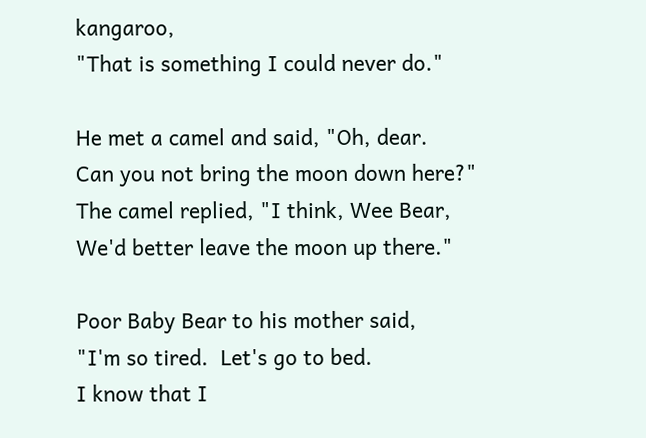kangaroo,
"That is something I could never do."

He met a camel and said, "Oh, dear.
Can you not bring the moon down here?"
The camel replied, "I think, Wee Bear,
We'd better leave the moon up there."

Poor Baby Bear to his mother said,
"I'm so tired.  Let's go to bed.
I know that I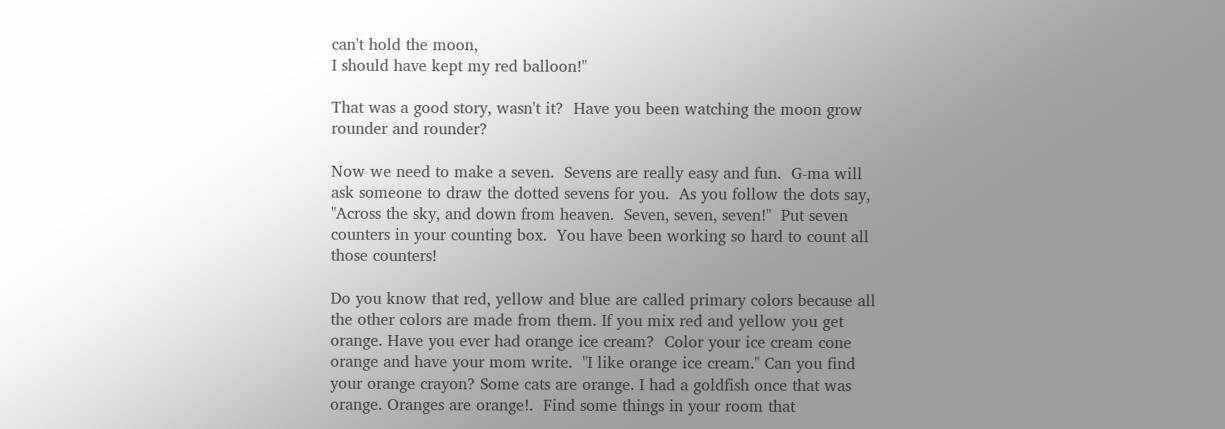can't hold the moon,
I should have kept my red balloon!"

That was a good story, wasn't it?  Have you been watching the moon grow rounder and rounder?

Now we need to make a seven.  Sevens are really easy and fun.  G-ma will ask someone to draw the dotted sevens for you.  As you follow the dots say, "Across the sky, and down from heaven.  Seven, seven, seven!"  Put seven counters in your counting box.  You have been working so hard to count all those counters!

Do you know that red, yellow and blue are called primary colors because all the other colors are made from them. If you mix red and yellow you get orange. Have you ever had orange ice cream?  Color your ice cream cone orange and have your mom write.  "I like orange ice cream." Can you find your orange crayon? Some cats are orange. I had a goldfish once that was orange. Oranges are orange!.  Find some things in your room that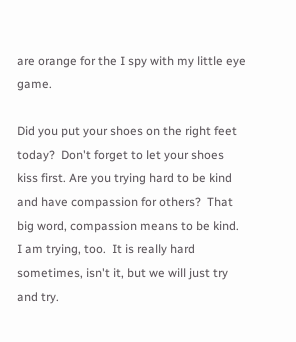are orange for the I spy with my little eye game.

Did you put your shoes on the right feet today?  Don't forget to let your shoes kiss first. Are you trying hard to be kind and have compassion for others?  That big word, compassion means to be kind. I am trying, too.  It is really hard sometimes, isn't it, but we will just try and try.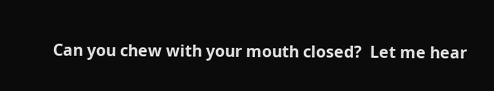Can you chew with your mouth closed?  Let me hear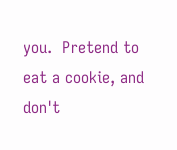you.  Pretend to eat a cookie, and don't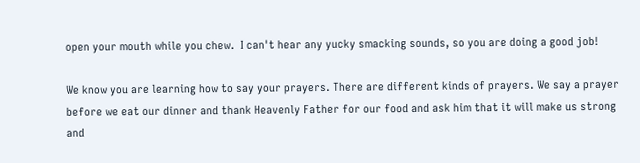open your mouth while you chew.  I can't hear any yucky smacking sounds, so you are doing a good job!

We know you are learning how to say your prayers. There are different kinds of prayers. We say a prayer before we eat our dinner and thank Heavenly Father for our food and ask him that it will make us strong and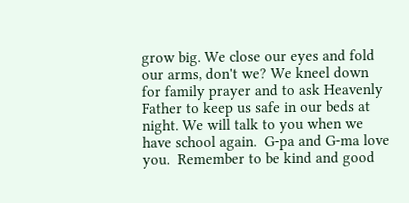grow big. We close our eyes and fold our arms, don't we? We kneel down for family prayer and to ask Heavenly Father to keep us safe in our beds at night. We will talk to you when we have school again.  G-pa and G-ma love you.  Remember to be kind and good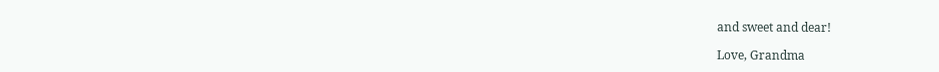and sweet and dear!

Love, Grandma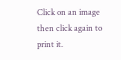Click on an image then click again to print it.